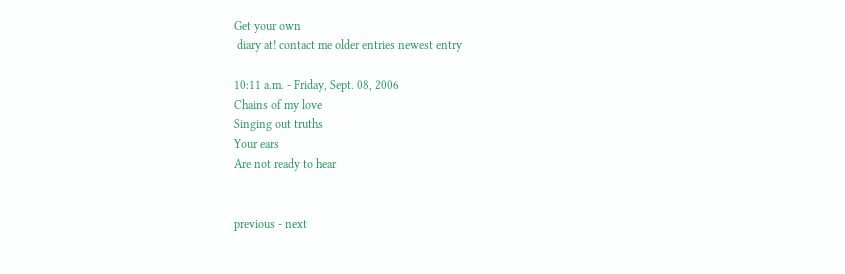Get your own
 diary at! contact me older entries newest entry

10:11 a.m. - Friday, Sept. 08, 2006
Chains of my love
Singing out truths
Your ears
Are not ready to hear


previous - next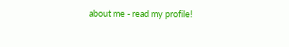about me - read my profile!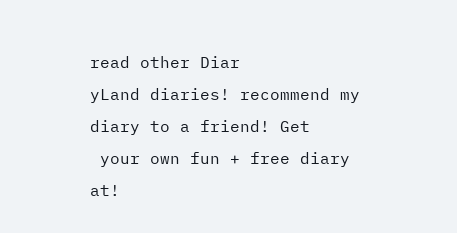read other Diar
yLand diaries! recommend my diary to a friend! Get
 your own fun + free diary at!